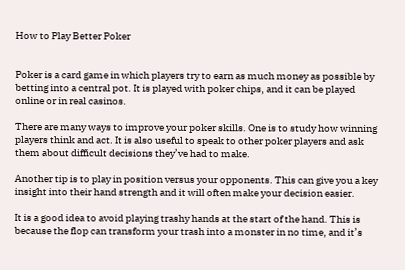How to Play Better Poker


Poker is a card game in which players try to earn as much money as possible by betting into a central pot. It is played with poker chips, and it can be played online or in real casinos.

There are many ways to improve your poker skills. One is to study how winning players think and act. It is also useful to speak to other poker players and ask them about difficult decisions they’ve had to make.

Another tip is to play in position versus your opponents. This can give you a key insight into their hand strength and it will often make your decision easier.

It is a good idea to avoid playing trashy hands at the start of the hand. This is because the flop can transform your trash into a monster in no time, and it’s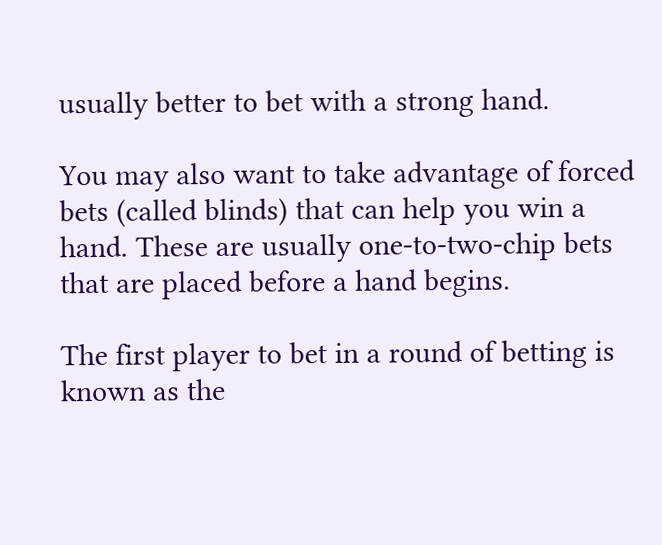usually better to bet with a strong hand.

You may also want to take advantage of forced bets (called blinds) that can help you win a hand. These are usually one-to-two-chip bets that are placed before a hand begins.

The first player to bet in a round of betting is known as the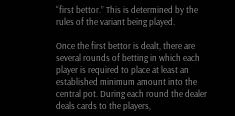“first bettor.” This is determined by the rules of the variant being played.

Once the first bettor is dealt, there are several rounds of betting in which each player is required to place at least an established minimum amount into the central pot. During each round the dealer deals cards to the players,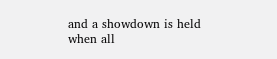and a showdown is held when all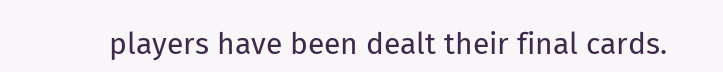players have been dealt their final cards.